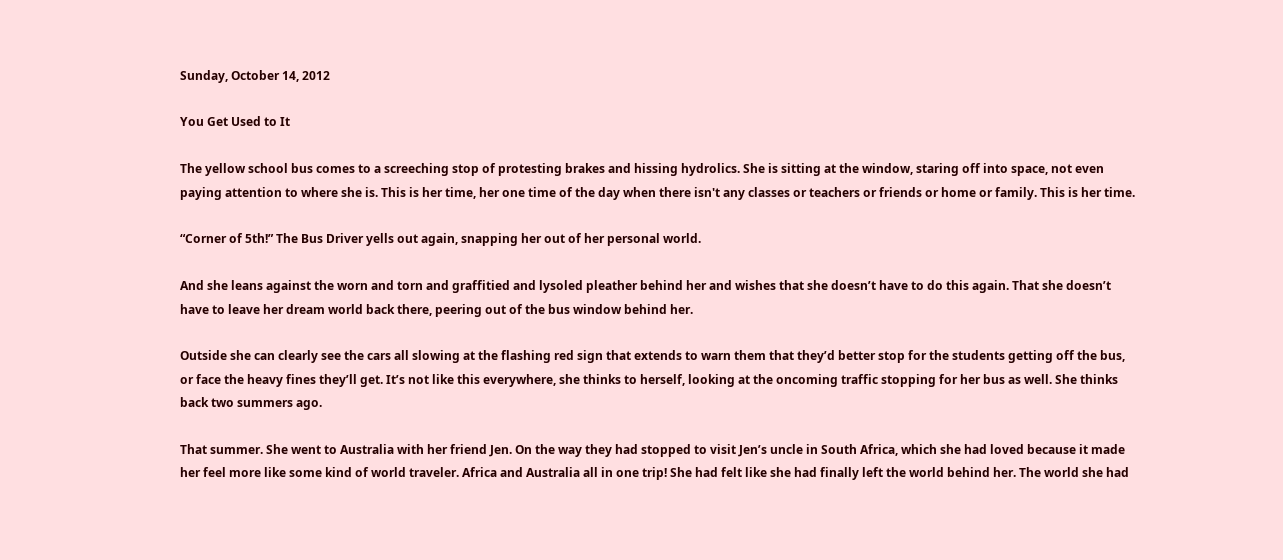Sunday, October 14, 2012

You Get Used to It

The yellow school bus comes to a screeching stop of protesting brakes and hissing hydrolics. She is sitting at the window, staring off into space, not even paying attention to where she is. This is her time, her one time of the day when there isn't any classes or teachers or friends or home or family. This is her time.

“Corner of 5th!” The Bus Driver yells out again, snapping her out of her personal world.

And she leans against the worn and torn and graffitied and lysoled pleather behind her and wishes that she doesn’t have to do this again. That she doesn’t have to leave her dream world back there, peering out of the bus window behind her.

Outside she can clearly see the cars all slowing at the flashing red sign that extends to warn them that they’d better stop for the students getting off the bus, or face the heavy fines they’ll get. It’s not like this everywhere, she thinks to herself, looking at the oncoming traffic stopping for her bus as well. She thinks back two summers ago.

That summer. She went to Australia with her friend Jen. On the way they had stopped to visit Jen’s uncle in South Africa, which she had loved because it made her feel more like some kind of world traveler. Africa and Australia all in one trip! She had felt like she had finally left the world behind her. The world she had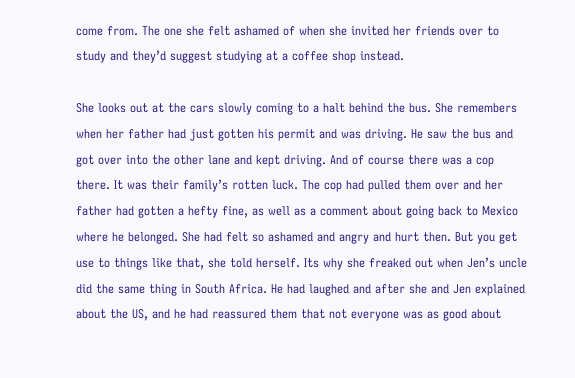come from. The one she felt ashamed of when she invited her friends over to study and they’d suggest studying at a coffee shop instead.

She looks out at the cars slowly coming to a halt behind the bus. She remembers when her father had just gotten his permit and was driving. He saw the bus and got over into the other lane and kept driving. And of course there was a cop there. It was their family’s rotten luck. The cop had pulled them over and her father had gotten a hefty fine, as well as a comment about going back to Mexico where he belonged. She had felt so ashamed and angry and hurt then. But you get use to things like that, she told herself. Its why she freaked out when Jen’s uncle did the same thing in South Africa. He had laughed and after she and Jen explained about the US, and he had reassured them that not everyone was as good about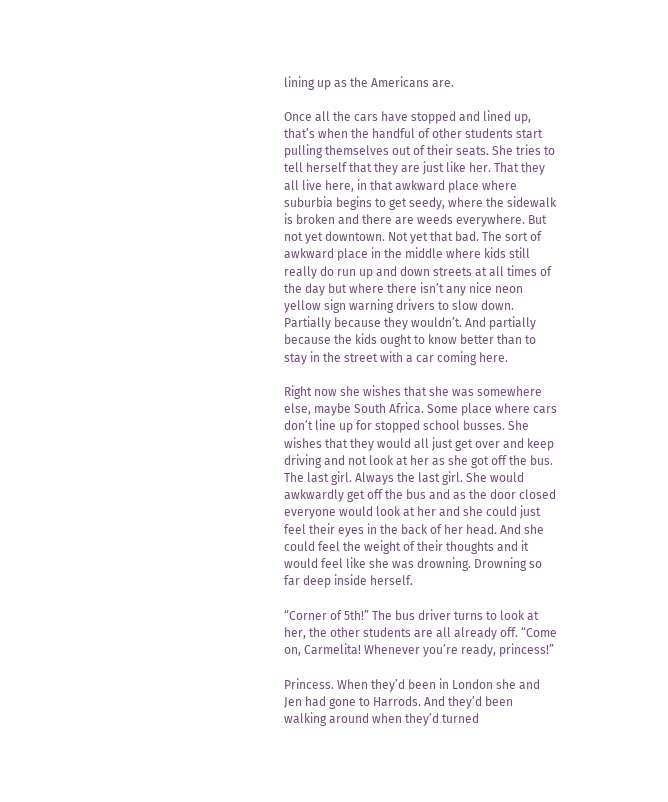lining up as the Americans are.

Once all the cars have stopped and lined up, that’s when the handful of other students start pulling themselves out of their seats. She tries to tell herself that they are just like her. That they all live here, in that awkward place where suburbia begins to get seedy, where the sidewalk is broken and there are weeds everywhere. But not yet downtown. Not yet that bad. The sort of awkward place in the middle where kids still really do run up and down streets at all times of the day but where there isn’t any nice neon yellow sign warning drivers to slow down. Partially because they wouldn’t. And partially because the kids ought to know better than to stay in the street with a car coming here.

Right now she wishes that she was somewhere else, maybe South Africa. Some place where cars don’t line up for stopped school busses. She wishes that they would all just get over and keep driving and not look at her as she got off the bus. The last girl. Always the last girl. She would awkwardly get off the bus and as the door closed everyone would look at her and she could just feel their eyes in the back of her head. And she could feel the weight of their thoughts and it would feel like she was drowning. Drowning so far deep inside herself.

“Corner of 5th!” The bus driver turns to look at her, the other students are all already off. “Come on, Carmelita! Whenever you’re ready, princess!”

Princess. When they’d been in London she and Jen had gone to Harrods. And they’d been walking around when they’d turned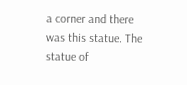a corner and there was this statue. The statue of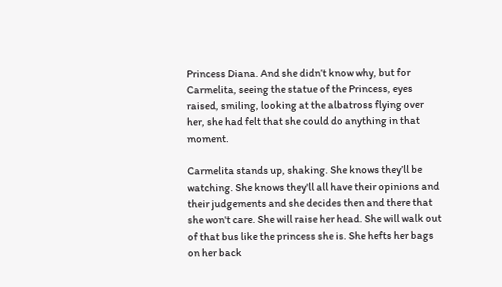Princess Diana. And she didn’t know why, but for Carmelita, seeing the statue of the Princess, eyes raised, smiling, looking at the albatross flying over her, she had felt that she could do anything in that moment.

Carmelita stands up, shaking. She knows they’ll be watching. She knows they'll all have their opinions and their judgements and she decides then and there that she won't care. She will raise her head. She will walk out of that bus like the princess she is. She hefts her bags on her back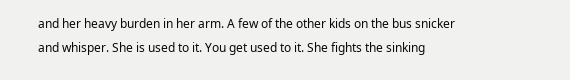and her heavy burden in her arm. A few of the other kids on the bus snicker and whisper. She is used to it. You get used to it. She fights the sinking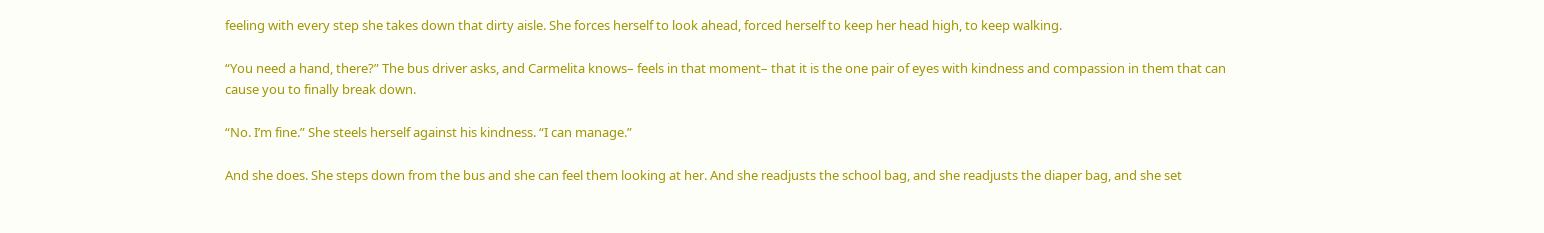feeling with every step she takes down that dirty aisle. She forces herself to look ahead, forced herself to keep her head high, to keep walking.

“You need a hand, there?” The bus driver asks, and Carmelita knows– feels in that moment– that it is the one pair of eyes with kindness and compassion in them that can cause you to finally break down.

“No. I’m fine.” She steels herself against his kindness. “I can manage.”

And she does. She steps down from the bus and she can feel them looking at her. And she readjusts the school bag, and she readjusts the diaper bag, and she set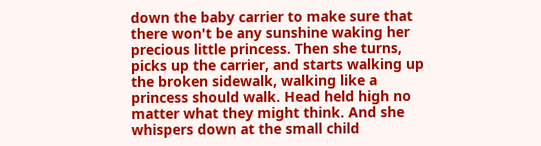down the baby carrier to make sure that there won't be any sunshine waking her precious little princess. Then she turns, picks up the carrier, and starts walking up the broken sidewalk, walking like a princess should walk. Head held high no matter what they might think. And she whispers down at the small child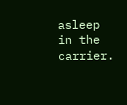asleep in the carrier.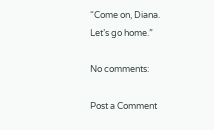“Come on, Diana. Let’s go home.”

No comments:

Post a Comment